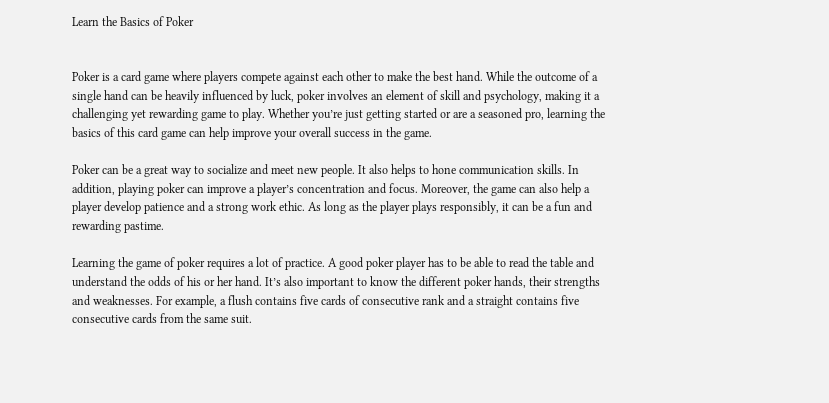Learn the Basics of Poker


Poker is a card game where players compete against each other to make the best hand. While the outcome of a single hand can be heavily influenced by luck, poker involves an element of skill and psychology, making it a challenging yet rewarding game to play. Whether you’re just getting started or are a seasoned pro, learning the basics of this card game can help improve your overall success in the game.

Poker can be a great way to socialize and meet new people. It also helps to hone communication skills. In addition, playing poker can improve a player’s concentration and focus. Moreover, the game can also help a player develop patience and a strong work ethic. As long as the player plays responsibly, it can be a fun and rewarding pastime.

Learning the game of poker requires a lot of practice. A good poker player has to be able to read the table and understand the odds of his or her hand. It’s also important to know the different poker hands, their strengths and weaknesses. For example, a flush contains five cards of consecutive rank and a straight contains five consecutive cards from the same suit.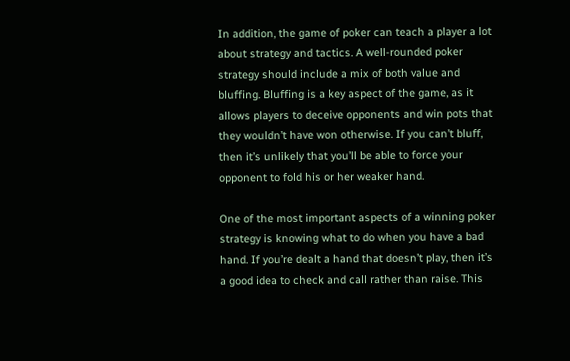In addition, the game of poker can teach a player a lot about strategy and tactics. A well-rounded poker strategy should include a mix of both value and bluffing. Bluffing is a key aspect of the game, as it allows players to deceive opponents and win pots that they wouldn’t have won otherwise. If you can’t bluff, then it’s unlikely that you’ll be able to force your opponent to fold his or her weaker hand.

One of the most important aspects of a winning poker strategy is knowing what to do when you have a bad hand. If you’re dealt a hand that doesn’t play, then it’s a good idea to check and call rather than raise. This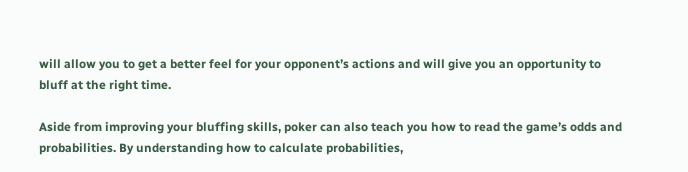will allow you to get a better feel for your opponent’s actions and will give you an opportunity to bluff at the right time.

Aside from improving your bluffing skills, poker can also teach you how to read the game’s odds and probabilities. By understanding how to calculate probabilities,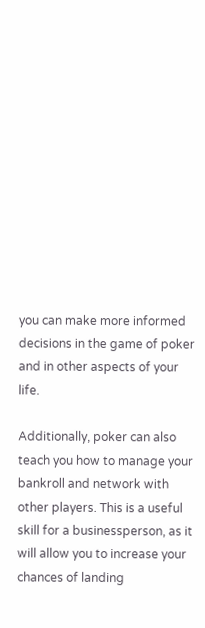you can make more informed decisions in the game of poker and in other aspects of your life.

Additionally, poker can also teach you how to manage your bankroll and network with other players. This is a useful skill for a businessperson, as it will allow you to increase your chances of landing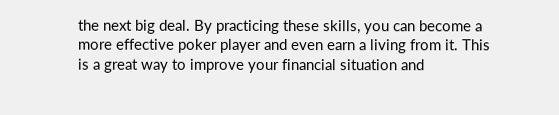the next big deal. By practicing these skills, you can become a more effective poker player and even earn a living from it. This is a great way to improve your financial situation and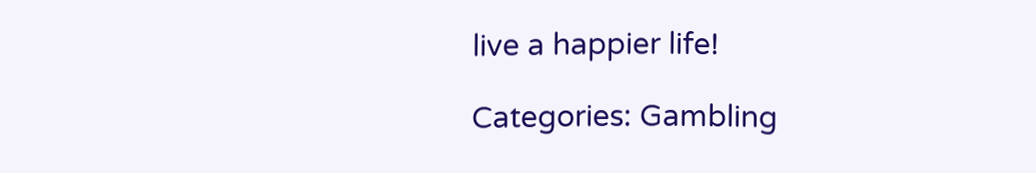live a happier life!

Categories: Gambling